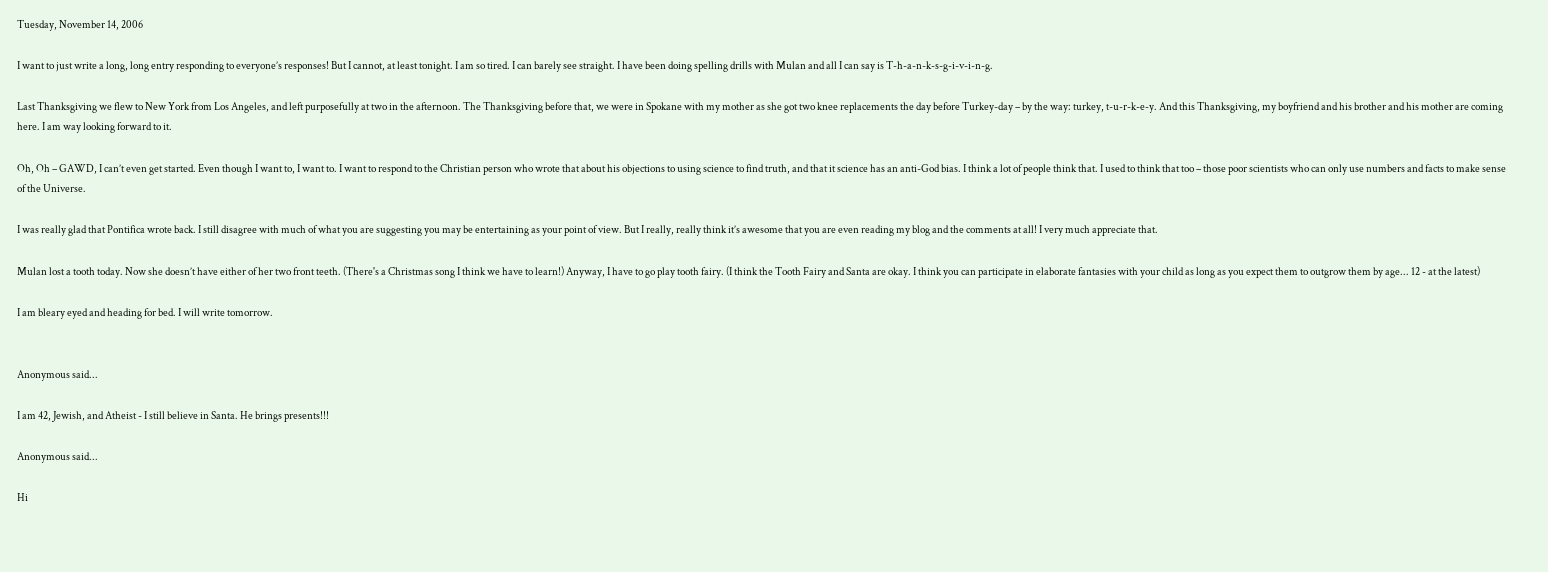Tuesday, November 14, 2006

I want to just write a long, long entry responding to everyone’s responses! But I cannot, at least tonight. I am so tired. I can barely see straight. I have been doing spelling drills with Mulan and all I can say is T-h-a-n-k-s-g-i-v-i-n-g.

Last Thanksgiving we flew to New York from Los Angeles, and left purposefully at two in the afternoon. The Thanksgiving before that, we were in Spokane with my mother as she got two knee replacements the day before Turkey-day – by the way: turkey, t-u-r-k-e-y. And this Thanksgiving, my boyfriend and his brother and his mother are coming here. I am way looking forward to it.

Oh, Oh – GAWD, I can’t even get started. Even though I want to, I want to. I want to respond to the Christian person who wrote that about his objections to using science to find truth, and that it science has an anti-God bias. I think a lot of people think that. I used to think that too – those poor scientists who can only use numbers and facts to make sense of the Universe.

I was really glad that Pontifica wrote back. I still disagree with much of what you are suggesting you may be entertaining as your point of view. But I really, really think it’s awesome that you are even reading my blog and the comments at all! I very much appreciate that.

Mulan lost a tooth today. Now she doesn’t have either of her two front teeth. (There's a Christmas song I think we have to learn!) Anyway, I have to go play tooth fairy. (I think the Tooth Fairy and Santa are okay. I think you can participate in elaborate fantasies with your child as long as you expect them to outgrow them by age... 12 - at the latest)

I am bleary eyed and heading for bed. I will write tomorrow.


Anonymous said...

I am 42, Jewish, and Atheist - I still believe in Santa. He brings presents!!!

Anonymous said...

Hi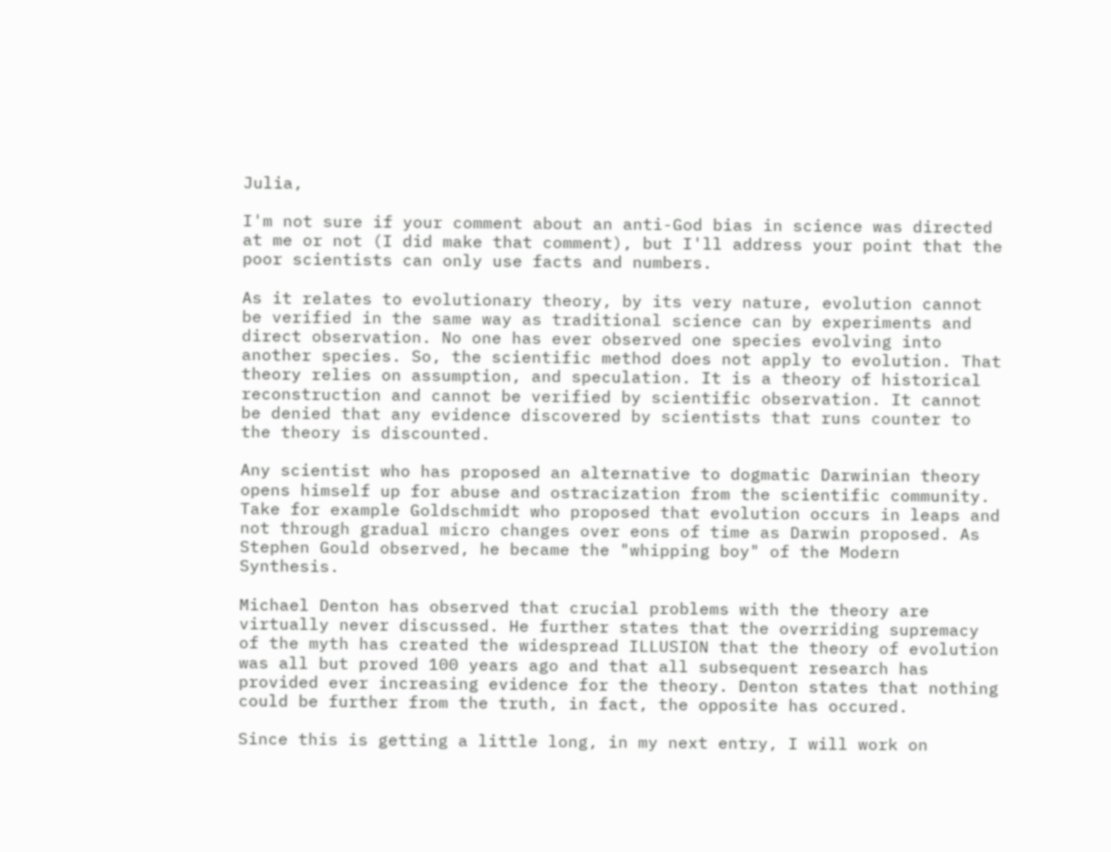Julia,

I'm not sure if your comment about an anti-God bias in science was directed at me or not (I did make that comment), but I'll address your point that the poor scientists can only use facts and numbers.

As it relates to evolutionary theory, by its very nature, evolution cannot be verified in the same way as traditional science can by experiments and direct observation. No one has ever observed one species evolving into another species. So, the scientific method does not apply to evolution. That theory relies on assumption, and speculation. It is a theory of historical reconstruction and cannot be verified by scientific observation. It cannot be denied that any evidence discovered by scientists that runs counter to the theory is discounted.

Any scientist who has proposed an alternative to dogmatic Darwinian theory opens himself up for abuse and ostracization from the scientific community. Take for example Goldschmidt who proposed that evolution occurs in leaps and not through gradual micro changes over eons of time as Darwin proposed. As Stephen Gould observed, he became the "whipping boy" of the Modern Synthesis.

Michael Denton has observed that crucial problems with the theory are virtually never discussed. He further states that the overriding supremacy of the myth has created the widespread ILLUSION that the theory of evolution was all but proved 100 years ago and that all subsequent research has provided ever increasing evidence for the theory. Denton states that nothing could be further from the truth, in fact, the opposite has occured.

Since this is getting a little long, in my next entry, I will work on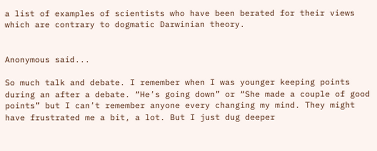a list of examples of scientists who have been berated for their views which are contrary to dogmatic Darwinian theory.


Anonymous said...

So much talk and debate. I remember when I was younger keeping points during an after a debate. “He’s going down” or “She made a couple of good points” but I can’t remember anyone every changing my mind. They might have frustrated me a bit, a lot. But I just dug deeper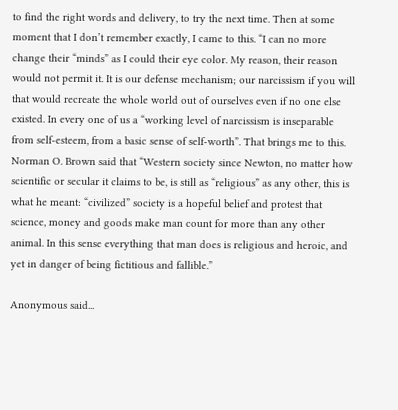to find the right words and delivery, to try the next time. Then at some moment that I don’t remember exactly, I came to this. “I can no more change their “minds” as I could their eye color. My reason, their reason would not permit it. It is our defense mechanism; our narcissism if you will that would recreate the whole world out of ourselves even if no one else existed. In every one of us a “working level of narcissism is inseparable from self-esteem, from a basic sense of self-worth”. That brings me to this. Norman O. Brown said that “Western society since Newton, no matter how scientific or secular it claims to be, is still as “religious” as any other, this is what he meant: “civilized” society is a hopeful belief and protest that science, money and goods make man count for more than any other animal. In this sense everything that man does is religious and heroic, and yet in danger of being fictitious and fallible.”

Anonymous said...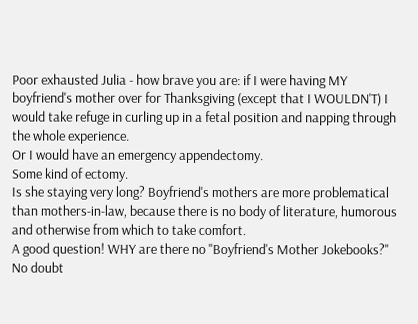Poor exhausted Julia - how brave you are: if I were having MY boyfriend's mother over for Thanksgiving (except that I WOULDN'T) I would take refuge in curling up in a fetal position and napping through the whole experience.
Or I would have an emergency appendectomy.
Some kind of ectomy.
Is she staying very long? Boyfriend's mothers are more problematical than mothers-in-law, because there is no body of literature, humorous and otherwise from which to take comfort.
A good question! WHY are there no "Boyfriend's Mother Jokebooks?"
No doubt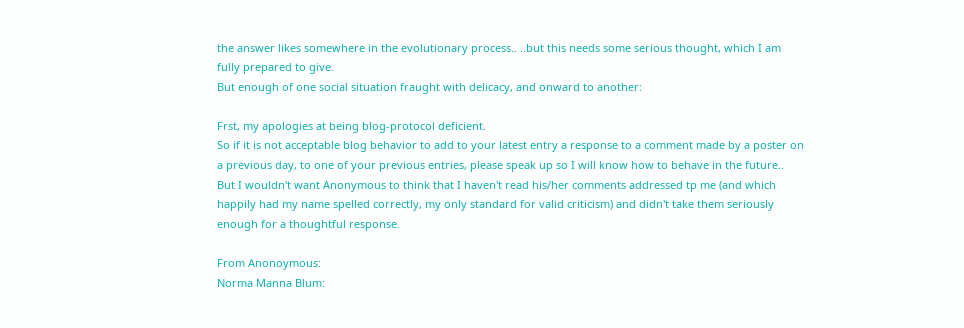the answer likes somewhere in the evolutionary process.. ..but this needs some serious thought, which I am fully prepared to give.
But enough of one social situation fraught with delicacy, and onward to another:

Frst, my apologies at being blog-protocol deficient.
So if it is not acceptable blog behavior to add to your latest entry a response to a comment made by a poster on a previous day, to one of your previous entries, please speak up so I will know how to behave in the future..
But I wouldn't want Anonymous to think that I haven't read his/her comments addressed tp me (and which happily had my name spelled correctly, my only standard for valid criticism) and didn't take them seriously enough for a thoughtful response.

From Anonoymous:
Norma Manna Blum: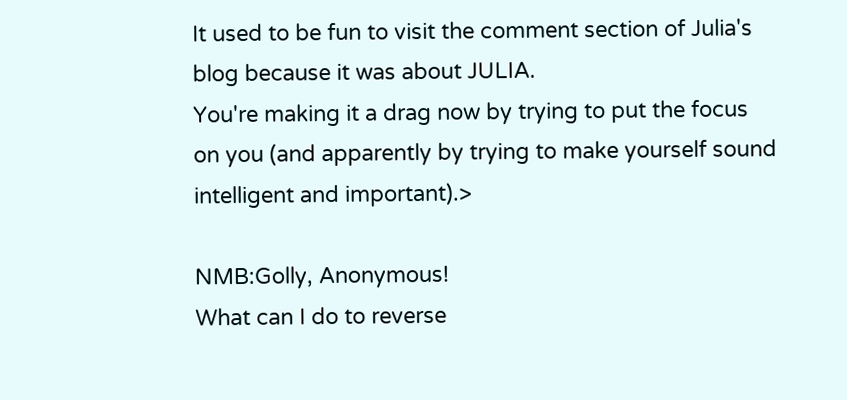It used to be fun to visit the comment section of Julia's blog because it was about JULIA.
You're making it a drag now by trying to put the focus on you (and apparently by trying to make yourself sound intelligent and important).>

NMB:Golly, Anonymous!
What can I do to reverse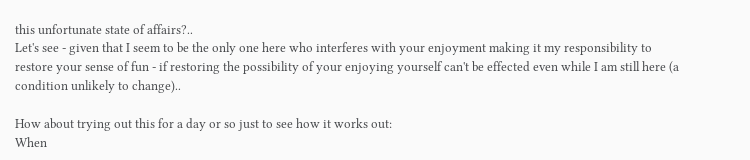this unfortunate state of affairs?..
Let's see - given that I seem to be the only one here who interferes with your enjoyment making it my responsibility to restore your sense of fun - if restoring the possibility of your enjoying yourself can't be effected even while I am still here (a condition unlikely to change)..

How about trying out this for a day or so just to see how it works out:
When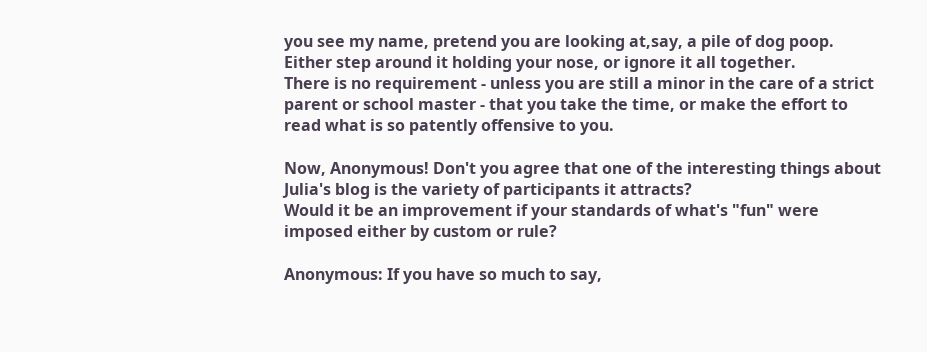you see my name, pretend you are looking at,say, a pile of dog poop.
Either step around it holding your nose, or ignore it all together.
There is no requirement - unless you are still a minor in the care of a strict parent or school master - that you take the time, or make the effort to read what is so patently offensive to you.

Now, Anonymous! Don't you agree that one of the interesting things about Julia's blog is the variety of participants it attracts?
Would it be an improvement if your standards of what's "fun" were imposed either by custom or rule?

Anonymous: If you have so much to say,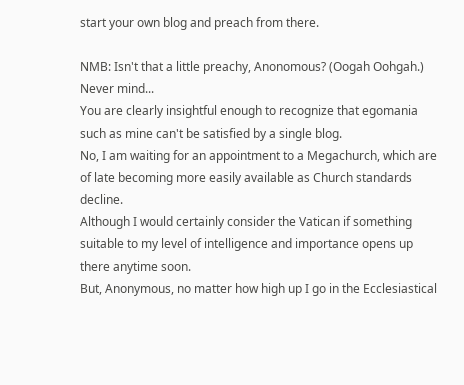start your own blog and preach from there.

NMB: Isn't that a little preachy, Anonomous? (Oogah Oohgah.)
Never mind...
You are clearly insightful enough to recognize that egomania such as mine can't be satisfied by a single blog.
No, I am waiting for an appointment to a Megachurch, which are of late becoming more easily available as Church standards decline.
Although I would certainly consider the Vatican if something suitable to my level of intelligence and importance opens up there anytime soon.
But, Anonymous, no matter how high up I go in the Ecclesiastical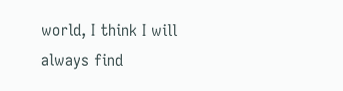world, I think I will always find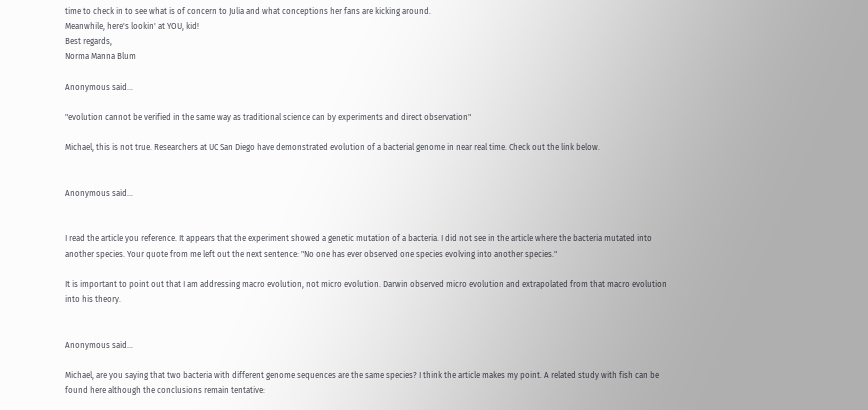time to check in to see what is of concern to Julia and what conceptions her fans are kicking around.
Meanwhile, here's lookin' at YOU, kid!
Best regards,
Norma Manna Blum

Anonymous said...

"evolution cannot be verified in the same way as traditional science can by experiments and direct observation"

Michael, this is not true. Researchers at UC San Diego have demonstrated evolution of a bacterial genome in near real time. Check out the link below.


Anonymous said...


I read the article you reference. It appears that the experiment showed a genetic mutation of a bacteria. I did not see in the article where the bacteria mutated into another species. Your quote from me left out the next sentence: "No one has ever observed one species evolving into another species."

It is important to point out that I am addressing macro evolution, not micro evolution. Darwin observed micro evolution and extrapolated from that macro evolution into his theory.


Anonymous said...

Michael, are you saying that two bacteria with different genome sequences are the same species? I think the article makes my point. A related study with fish can be found here although the conclusions remain tentative: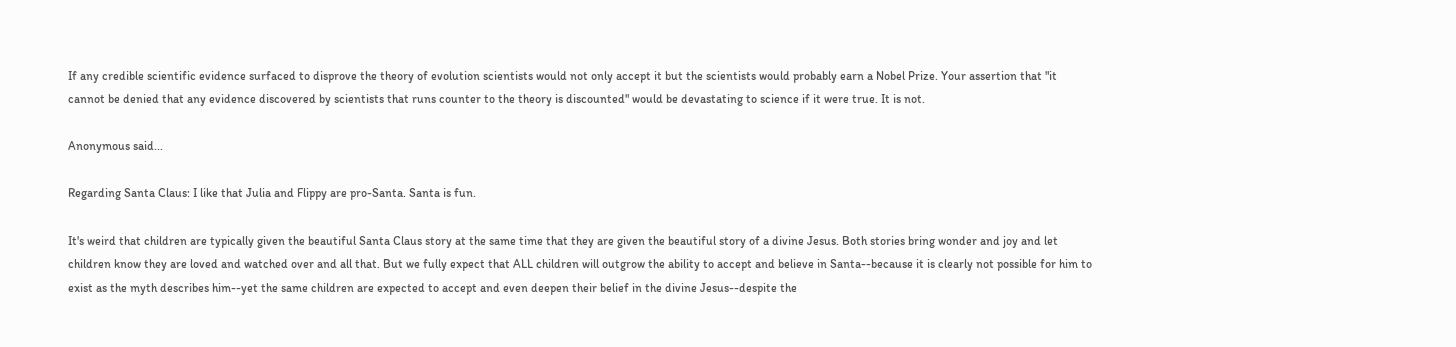If any credible scientific evidence surfaced to disprove the theory of evolution scientists would not only accept it but the scientists would probably earn a Nobel Prize. Your assertion that "it cannot be denied that any evidence discovered by scientists that runs counter to the theory is discounted" would be devastating to science if it were true. It is not.

Anonymous said...

Regarding Santa Claus: I like that Julia and Flippy are pro-Santa. Santa is fun.

It's weird that children are typically given the beautiful Santa Claus story at the same time that they are given the beautiful story of a divine Jesus. Both stories bring wonder and joy and let children know they are loved and watched over and all that. But we fully expect that ALL children will outgrow the ability to accept and believe in Santa--because it is clearly not possible for him to exist as the myth describes him--yet the same children are expected to accept and even deepen their belief in the divine Jesus--despite the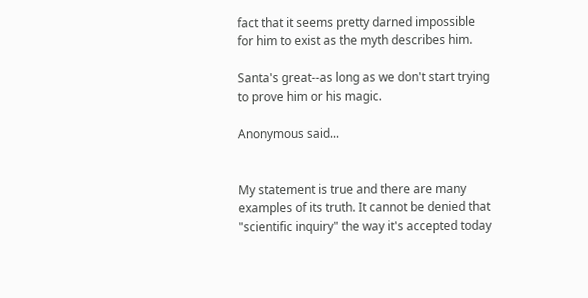fact that it seems pretty darned impossible for him to exist as the myth describes him.

Santa's great--as long as we don't start trying to prove him or his magic.

Anonymous said...


My statement is true and there are many examples of its truth. It cannot be denied that "scientific inquiry" the way it's accepted today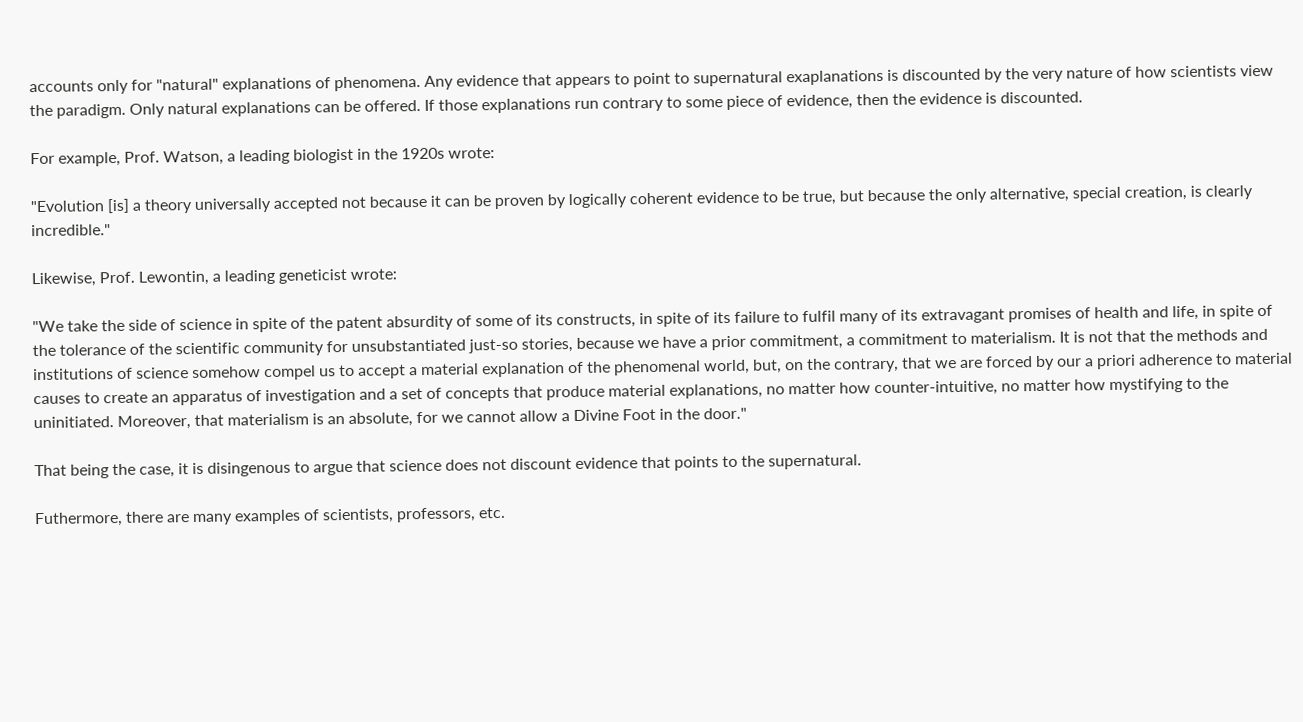accounts only for "natural" explanations of phenomena. Any evidence that appears to point to supernatural exaplanations is discounted by the very nature of how scientists view the paradigm. Only natural explanations can be offered. If those explanations run contrary to some piece of evidence, then the evidence is discounted.

For example, Prof. Watson, a leading biologist in the 1920s wrote:

"Evolution [is] a theory universally accepted not because it can be proven by logically coherent evidence to be true, but because the only alternative, special creation, is clearly incredible."

Likewise, Prof. Lewontin, a leading geneticist wrote:

"We take the side of science in spite of the patent absurdity of some of its constructs, in spite of its failure to fulfil many of its extravagant promises of health and life, in spite of the tolerance of the scientific community for unsubstantiated just-so stories, because we have a prior commitment, a commitment to materialism. It is not that the methods and institutions of science somehow compel us to accept a material explanation of the phenomenal world, but, on the contrary, that we are forced by our a priori adherence to material causes to create an apparatus of investigation and a set of concepts that produce material explanations, no matter how counter-intuitive, no matter how mystifying to the uninitiated. Moreover, that materialism is an absolute, for we cannot allow a Divine Foot in the door."

That being the case, it is disingenous to argue that science does not discount evidence that points to the supernatural.

Futhermore, there are many examples of scientists, professors, etc.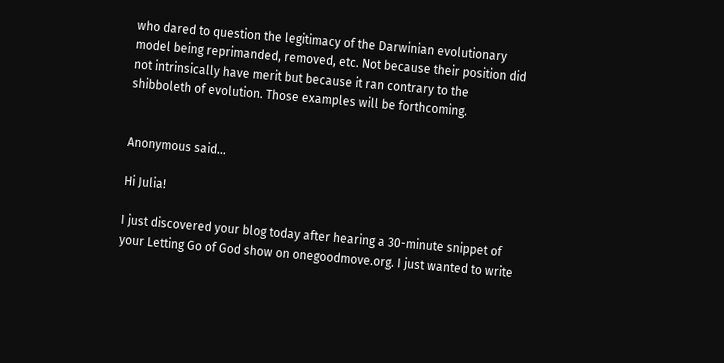who dared to question the legitimacy of the Darwinian evolutionary model being reprimanded, removed, etc. Not because their position did not intrinsically have merit but because it ran contrary to the shibboleth of evolution. Those examples will be forthcoming.


Anonymous said...

Hi Julia!

I just discovered your blog today after hearing a 30-minute snippet of your Letting Go of God show on onegoodmove.org. I just wanted to write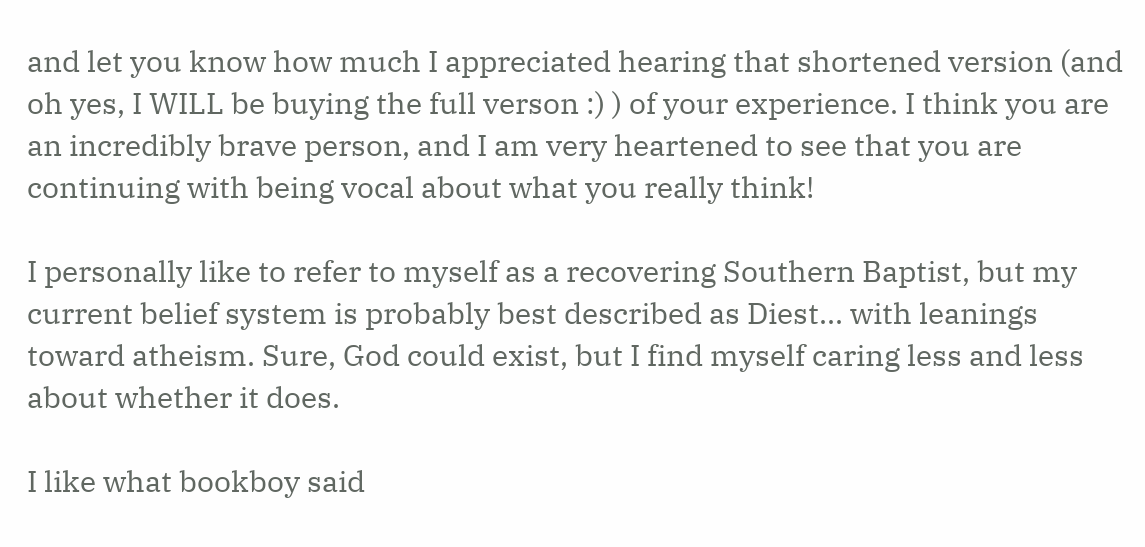and let you know how much I appreciated hearing that shortened version (and oh yes, I WILL be buying the full verson :) ) of your experience. I think you are an incredibly brave person, and I am very heartened to see that you are continuing with being vocal about what you really think!

I personally like to refer to myself as a recovering Southern Baptist, but my current belief system is probably best described as Diest... with leanings toward atheism. Sure, God could exist, but I find myself caring less and less about whether it does.

I like what bookboy said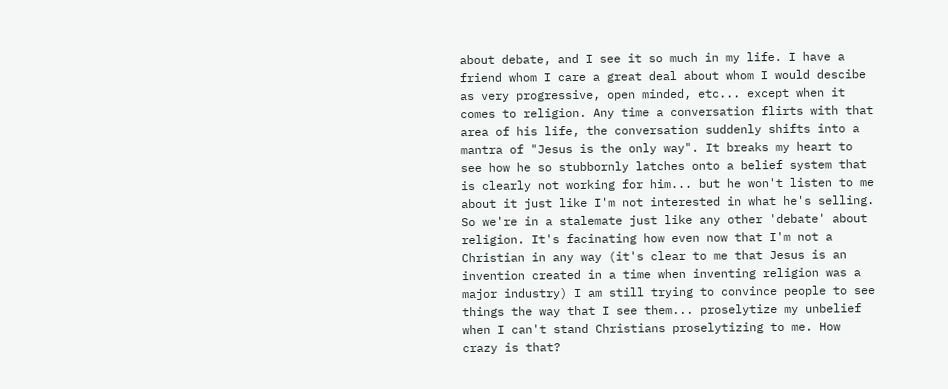about debate, and I see it so much in my life. I have a friend whom I care a great deal about whom I would descibe as very progressive, open minded, etc... except when it comes to religion. Any time a conversation flirts with that area of his life, the conversation suddenly shifts into a mantra of "Jesus is the only way". It breaks my heart to see how he so stubbornly latches onto a belief system that is clearly not working for him... but he won't listen to me about it just like I'm not interested in what he's selling. So we're in a stalemate just like any other 'debate' about religion. It's facinating how even now that I'm not a Christian in any way (it's clear to me that Jesus is an invention created in a time when inventing religion was a major industry) I am still trying to convince people to see things the way that I see them... proselytize my unbelief when I can't stand Christians proselytizing to me. How crazy is that?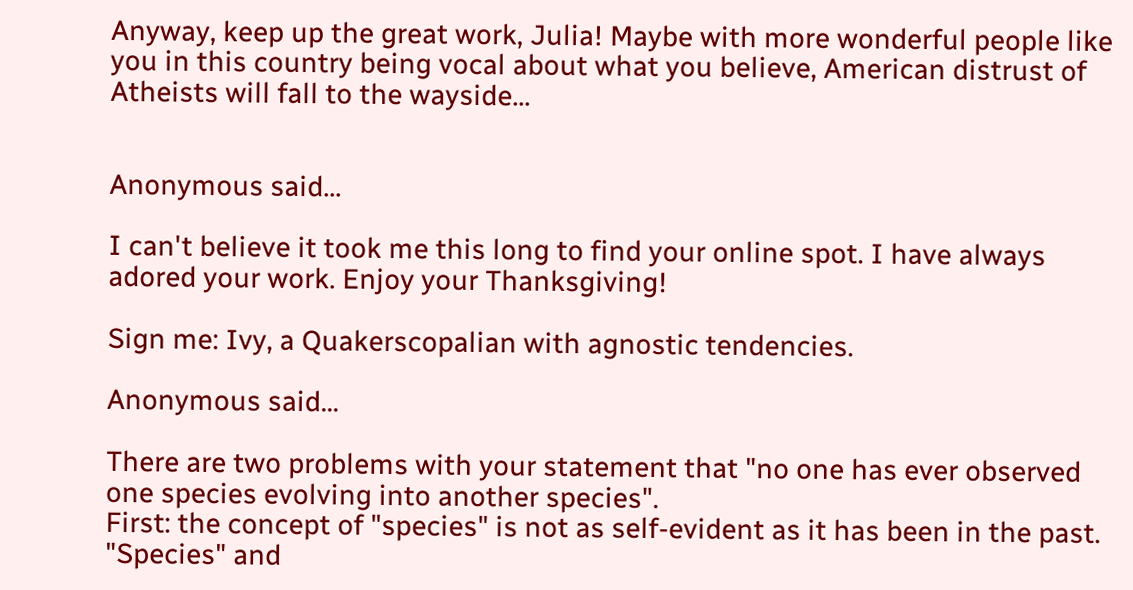Anyway, keep up the great work, Julia! Maybe with more wonderful people like you in this country being vocal about what you believe, American distrust of Atheists will fall to the wayside...


Anonymous said...

I can't believe it took me this long to find your online spot. I have always adored your work. Enjoy your Thanksgiving!

Sign me: Ivy, a Quakerscopalian with agnostic tendencies.

Anonymous said...

There are two problems with your statement that "no one has ever observed one species evolving into another species".
First: the concept of "species" is not as self-evident as it has been in the past. "Species" and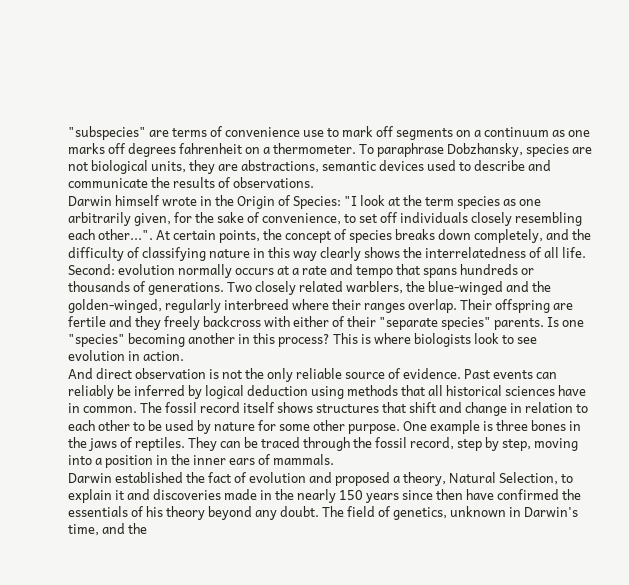"subspecies" are terms of convenience use to mark off segments on a continuum as one marks off degrees fahrenheit on a thermometer. To paraphrase Dobzhansky, species are not biological units, they are abstractions, semantic devices used to describe and communicate the results of observations.
Darwin himself wrote in the Origin of Species: "I look at the term species as one arbitrarily given, for the sake of convenience, to set off individuals closely resembling each other...". At certain points, the concept of species breaks down completely, and the difficulty of classifying nature in this way clearly shows the interrelatedness of all life.
Second: evolution normally occurs at a rate and tempo that spans hundreds or thousands of generations. Two closely related warblers, the blue-winged and the golden-winged, regularly interbreed where their ranges overlap. Their offspring are fertile and they freely backcross with either of their "separate species" parents. Is one "species" becoming another in this process? This is where biologists look to see evolution in action.
And direct observation is not the only reliable source of evidence. Past events can reliably be inferred by logical deduction using methods that all historical sciences have in common. The fossil record itself shows structures that shift and change in relation to each other to be used by nature for some other purpose. One example is three bones in the jaws of reptiles. They can be traced through the fossil record, step by step, moving into a position in the inner ears of mammals.
Darwin established the fact of evolution and proposed a theory, Natural Selection, to explain it and discoveries made in the nearly 150 years since then have confirmed the essentials of his theory beyond any doubt. The field of genetics, unknown in Darwin's time, and the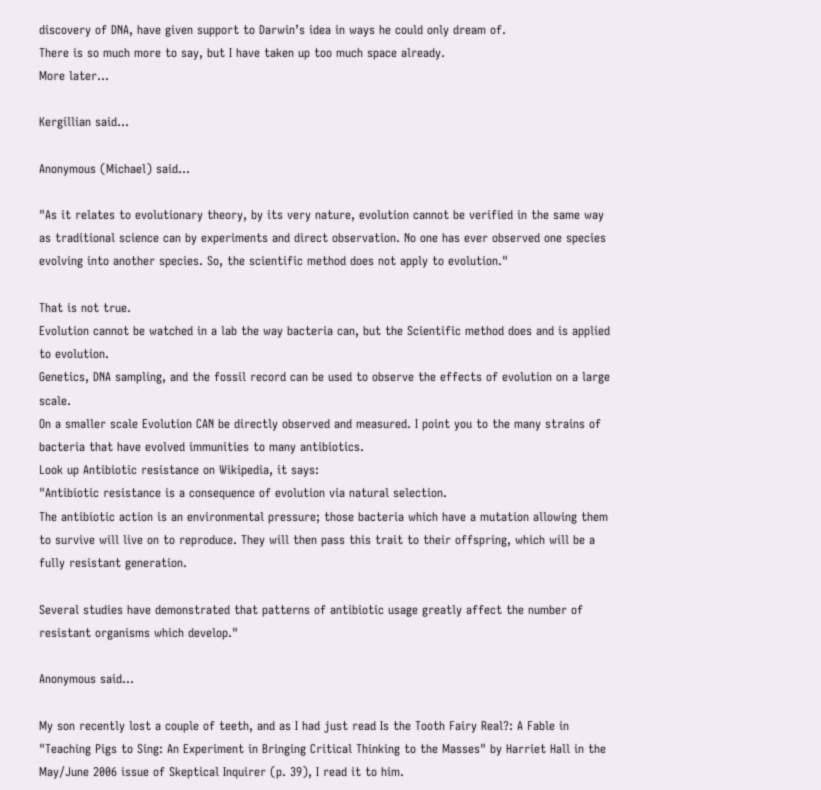discovery of DNA, have given support to Darwin’s idea in ways he could only dream of.
There is so much more to say, but I have taken up too much space already.
More later...

Kergillian said...

Anonymous (Michael) said...

"As it relates to evolutionary theory, by its very nature, evolution cannot be verified in the same way as traditional science can by experiments and direct observation. No one has ever observed one species evolving into another species. So, the scientific method does not apply to evolution."

That is not true.
Evolution cannot be watched in a lab the way bacteria can, but the Scientific method does and is applied to evolution.
Genetics, DNA sampling, and the fossil record can be used to observe the effects of evolution on a large scale.
On a smaller scale Evolution CAN be directly observed and measured. I point you to the many strains of bacteria that have evolved immunities to many antibiotics.
Look up Antibiotic resistance on Wikipedia, it says:
"Antibiotic resistance is a consequence of evolution via natural selection.
The antibiotic action is an environmental pressure; those bacteria which have a mutation allowing them to survive will live on to reproduce. They will then pass this trait to their offspring, which will be a fully resistant generation.

Several studies have demonstrated that patterns of antibiotic usage greatly affect the number of resistant organisms which develop."

Anonymous said...

My son recently lost a couple of teeth, and as I had just read Is the Tooth Fairy Real?: A Fable in "Teaching Pigs to Sing: An Experiment in Bringing Critical Thinking to the Masses" by Harriet Hall in the May/June 2006 issue of Skeptical Inquirer (p. 39), I read it to him.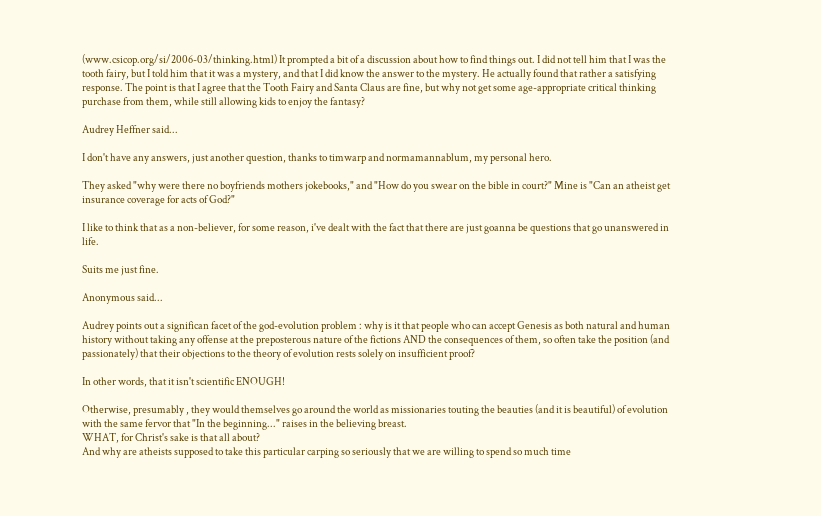(www.csicop.org/si/2006-03/thinking.html) It prompted a bit of a discussion about how to find things out. I did not tell him that I was the tooth fairy, but I told him that it was a mystery, and that I did know the answer to the mystery. He actually found that rather a satisfying response. The point is that I agree that the Tooth Fairy and Santa Claus are fine, but why not get some age-appropriate critical thinking purchase from them, while still allowing kids to enjoy the fantasy?

Audrey Heffner said...

I don't have any answers, just another question, thanks to timwarp and normamannablum, my personal hero.

They asked "why were there no boyfriends mothers jokebooks," and "How do you swear on the bible in court?" Mine is "Can an atheist get insurance coverage for acts of God?"

I like to think that as a non-believer, for some reason, i've dealt with the fact that there are just goanna be questions that go unanswered in life.

Suits me just fine.

Anonymous said...

Audrey points out a significan facet of the god-evolution problem : why is it that people who can accept Genesis as both natural and human history without taking any offense at the preposterous nature of the fictions AND the consequences of them, so often take the position (and passionately) that their objections to the theory of evolution rests solely on insufficient proof?

In other words, that it isn't scientific ENOUGH!

Otherwise, presumably , they would themselves go around the world as missionaries touting the beauties (and it is beautiful) of evolution with the same fervor that "In the beginning..." raises in the believing breast.
WHAT, for Christ's sake is that all about?
And why are atheists supposed to take this particular carping so seriously that we are willing to spend so much time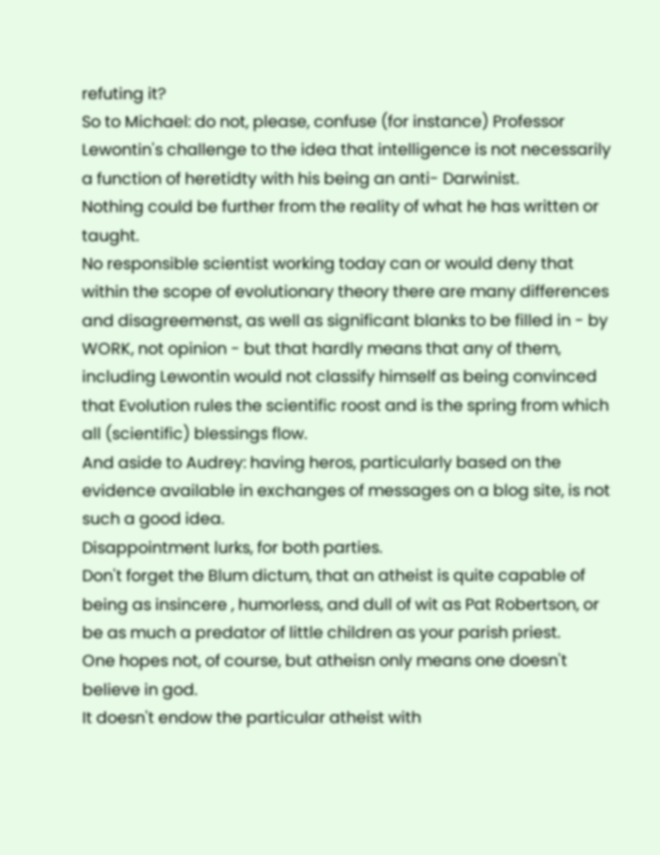refuting it?
So to Michael: do not, please, confuse (for instance) Professor Lewontin's challenge to the idea that intelligence is not necessarily a function of heretidty with his being an anti- Darwinist.
Nothing could be further from the reality of what he has written or taught.
No responsible scientist working today can or would deny that within the scope of evolutionary theory there are many differences and disagreemenst, as well as significant blanks to be filled in - by WORK, not opinion - but that hardly means that any of them, including Lewontin would not classify himself as being convinced that Evolution rules the scientific roost and is the spring from which all (scientific) blessings flow.
And aside to Audrey: having heros, particularly based on the evidence available in exchanges of messages on a blog site, is not such a good idea.
Disappointment lurks, for both parties.
Don't forget the Blum dictum, that an atheist is quite capable of being as insincere , humorless, and dull of wit as Pat Robertson, or be as much a predator of little children as your parish priest.
One hopes not, of course, but atheisn only means one doesn't believe in god.
It doesn't endow the particular atheist with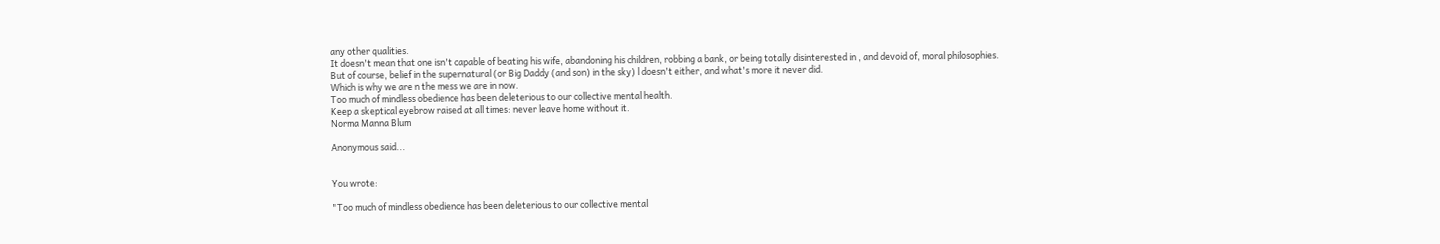any other qualities.
It doesn't mean that one isn't capable of beating his wife, abandoning his children, robbing a bank, or being totally disinterested in , and devoid of, moral philosophies.
But of course, belief in the supernatural (or Big Daddy (and son) in the sky) l doesn't either, and what's more it never did.
Which is why we are n the mess we are in now.
Too much of mindless obedience has been deleterious to our collective mental health.
Keep a skeptical eyebrow raised at all times: never leave home without it.
Norma Manna Blum

Anonymous said...


You wrote:

"Too much of mindless obedience has been deleterious to our collective mental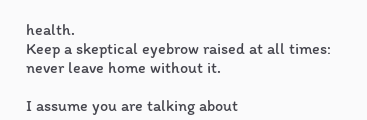health.
Keep a skeptical eyebrow raised at all times: never leave home without it.

I assume you are talking about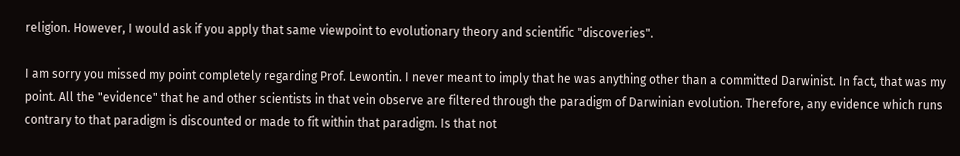religion. However, I would ask if you apply that same viewpoint to evolutionary theory and scientific "discoveries".

I am sorry you missed my point completely regarding Prof. Lewontin. I never meant to imply that he was anything other than a committed Darwinist. In fact, that was my point. All the "evidence" that he and other scientists in that vein observe are filtered through the paradigm of Darwinian evolution. Therefore, any evidence which runs contrary to that paradigm is discounted or made to fit within that paradigm. Is that not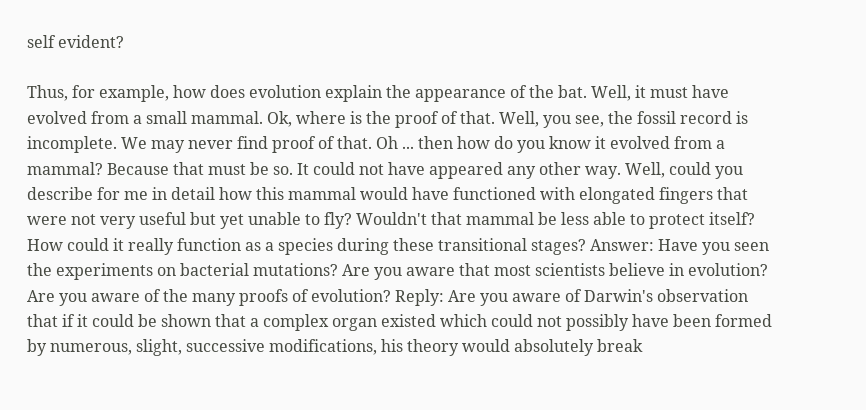self evident?

Thus, for example, how does evolution explain the appearance of the bat. Well, it must have evolved from a small mammal. Ok, where is the proof of that. Well, you see, the fossil record is incomplete. We may never find proof of that. Oh ... then how do you know it evolved from a mammal? Because that must be so. It could not have appeared any other way. Well, could you describe for me in detail how this mammal would have functioned with elongated fingers that were not very useful but yet unable to fly? Wouldn't that mammal be less able to protect itself? How could it really function as a species during these transitional stages? Answer: Have you seen the experiments on bacterial mutations? Are you aware that most scientists believe in evolution? Are you aware of the many proofs of evolution? Reply: Are you aware of Darwin's observation that if it could be shown that a complex organ existed which could not possibly have been formed by numerous, slight, successive modifications, his theory would absolutely break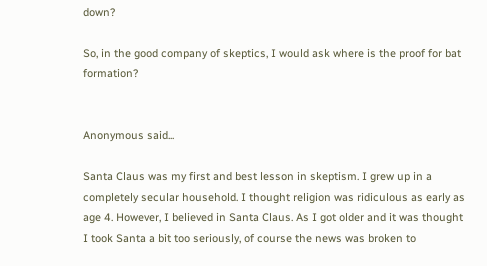down?

So, in the good company of skeptics, I would ask where is the proof for bat formation?


Anonymous said...

Santa Claus was my first and best lesson in skeptism. I grew up in a completely secular household. I thought religion was ridiculous as early as age 4. However, I believed in Santa Claus. As I got older and it was thought I took Santa a bit too seriously, of course the news was broken to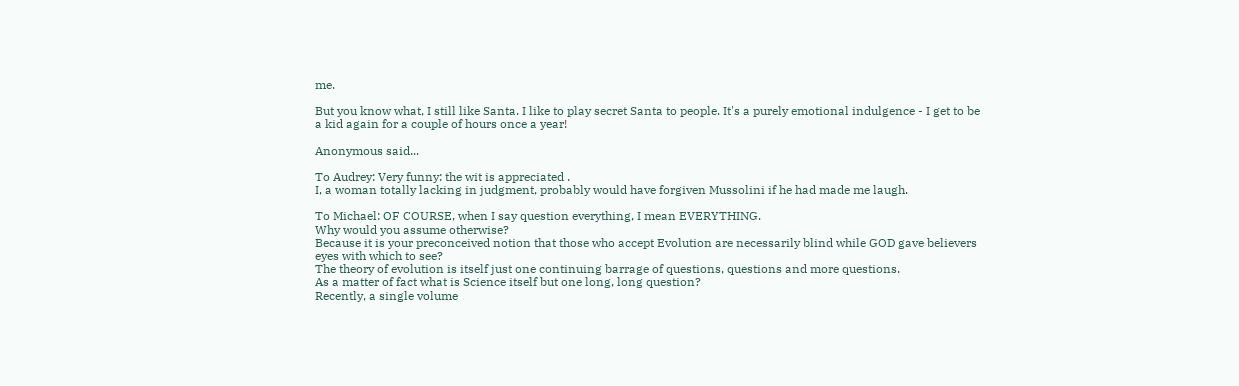me.

But you know what, I still like Santa. I like to play secret Santa to people. It's a purely emotional indulgence - I get to be a kid again for a couple of hours once a year!

Anonymous said...

To Audrey: Very funny: the wit is appreciated .
I, a woman totally lacking in judgment, probably would have forgiven Mussolini if he had made me laugh.

To Michael: OF COURSE, when I say question everything, I mean EVERYTHING.
Why would you assume otherwise?
Because it is your preconceived notion that those who accept Evolution are necessarily blind while GOD gave believers eyes with which to see?
The theory of evolution is itself just one continuing barrage of questions, questions and more questions.
As a matter of fact what is Science itself but one long, long question?
Recently, a single volume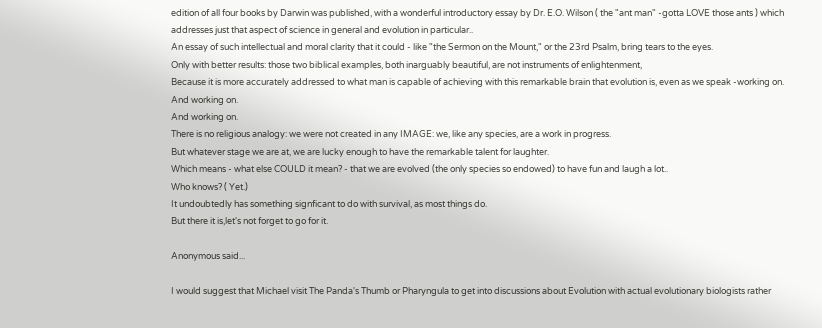edition of all four books by Darwin was published, with a wonderful introductory essay by Dr. E.O. Wilson ( the "ant man" -gotta LOVE those ants ) which addresses just that aspect of science in general and evolution in particular..
An essay of such intellectual and moral clarity that it could - like "the Sermon on the Mount," or the 23rd Psalm, bring tears to the eyes.
Only with better results: those two biblical examples, both inarguably beautiful, are not instruments of enlightenment,
Because it is more accurately addressed to what man is capable of achieving with this remarkable brain that evolution is, even as we speak -working on.
And working on.
And working on.
There is no religious analogy: we were not created in any IMAGE: we, like any species, are a work in progress.
But whatever stage we are at, we are lucky enough to have the remarkable talent for laughter.
Which means - what else COULD it mean? - that we are evolved (the only species so endowed) to have fun and laugh a lot..
Who knows? ( Yet.)
It undoubtedly has something signficant to do with survival, as most things do.
But there it is,let's not forget to go for it.

Anonymous said...

I would suggest that Michael visit The Panda's Thumb or Pharyngula to get into discussions about Evolution with actual evolutionary biologists rather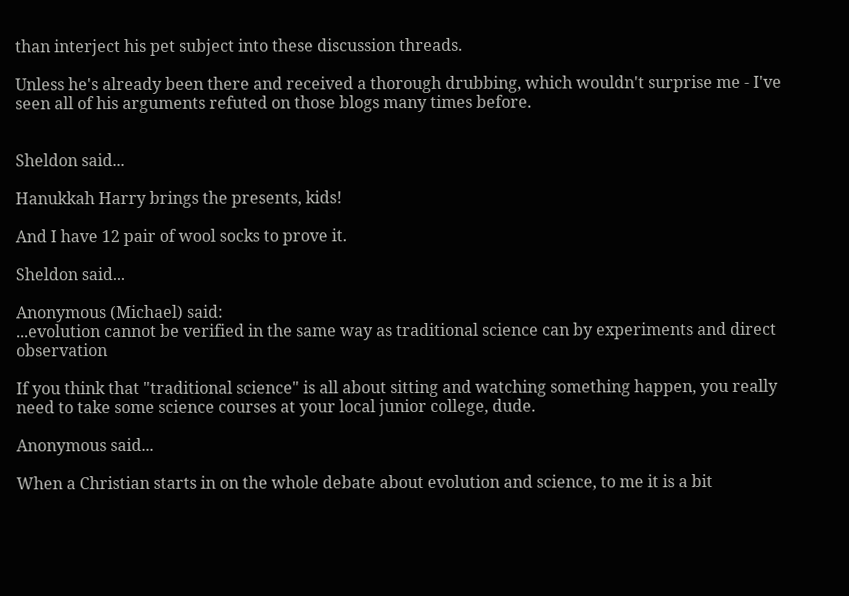than interject his pet subject into these discussion threads.

Unless he's already been there and received a thorough drubbing, which wouldn't surprise me - I've seen all of his arguments refuted on those blogs many times before.


Sheldon said...

Hanukkah Harry brings the presents, kids!

And I have 12 pair of wool socks to prove it.

Sheldon said...

Anonymous (Michael) said:
...evolution cannot be verified in the same way as traditional science can by experiments and direct observation

If you think that "traditional science" is all about sitting and watching something happen, you really need to take some science courses at your local junior college, dude.

Anonymous said...

When a Christian starts in on the whole debate about evolution and science, to me it is a bit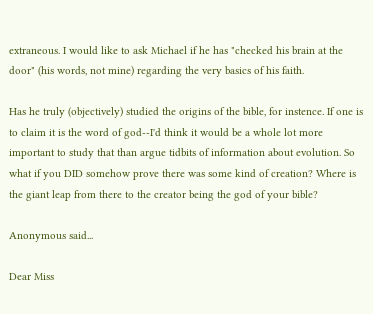extraneous. I would like to ask Michael if he has "checked his brain at the door" (his words, not mine) regarding the very basics of his faith.

Has he truly (objectively) studied the origins of the bible, for instence. If one is to claim it is the word of god--I'd think it would be a whole lot more important to study that than argue tidbits of information about evolution. So what if you DID somehow prove there was some kind of creation? Where is the giant leap from there to the creator being the god of your bible?

Anonymous said...

Dear Miss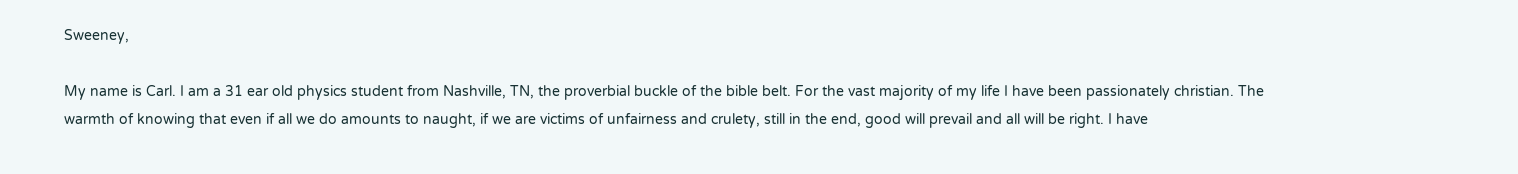Sweeney,

My name is Carl. I am a 31 ear old physics student from Nashville, TN, the proverbial buckle of the bible belt. For the vast majority of my life I have been passionately christian. The warmth of knowing that even if all we do amounts to naught, if we are victims of unfairness and crulety, still in the end, good will prevail and all will be right. I have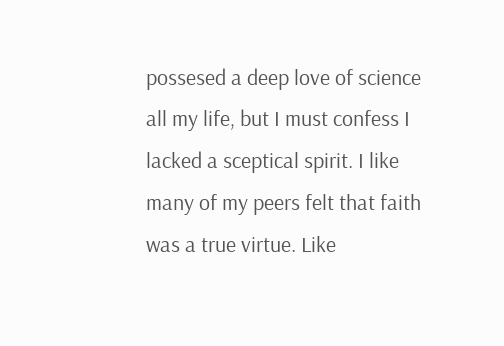possesed a deep love of science all my life, but I must confess I lacked a sceptical spirit. I like many of my peers felt that faith was a true virtue. Like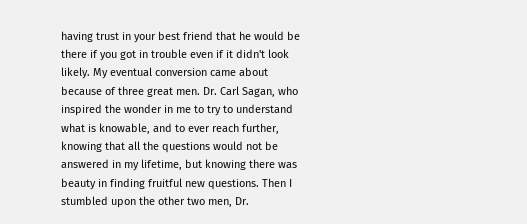having trust in your best friend that he would be there if you got in trouble even if it didn't look likely. My eventual conversion came about because of three great men. Dr. Carl Sagan, who inspired the wonder in me to try to understand what is knowable, and to ever reach further, knowing that all the questions would not be answered in my lifetime, but knowing there was beauty in finding fruitful new questions. Then I stumbled upon the other two men, Dr.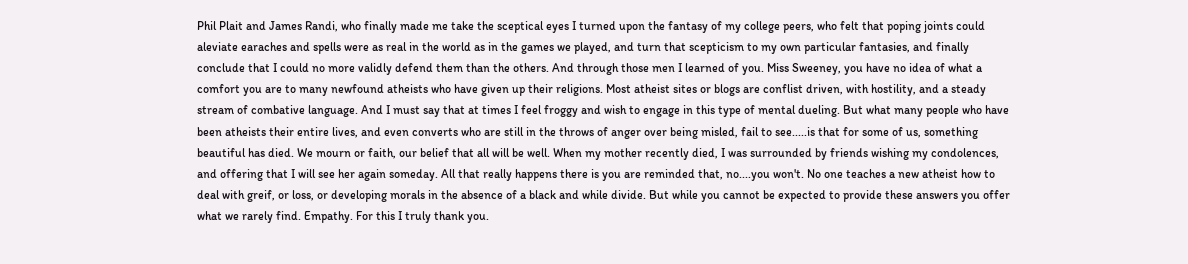Phil Plait and James Randi, who finally made me take the sceptical eyes I turned upon the fantasy of my college peers, who felt that poping joints could aleviate earaches and spells were as real in the world as in the games we played, and turn that scepticism to my own particular fantasies, and finally conclude that I could no more validly defend them than the others. And through those men I learned of you. Miss Sweeney, you have no idea of what a comfort you are to many newfound atheists who have given up their religions. Most atheist sites or blogs are conflist driven, with hostility, and a steady stream of combative language. And I must say that at times I feel froggy and wish to engage in this type of mental dueling. But what many people who have been atheists their entire lives, and even converts who are still in the throws of anger over being misled, fail to see.....is that for some of us, something beautiful has died. We mourn or faith, our belief that all will be well. When my mother recently died, I was surrounded by friends wishing my condolences, and offering that I will see her again someday. All that really happens there is you are reminded that, no....you won't. No one teaches a new atheist how to deal with greif, or loss, or developing morals in the absence of a black and while divide. But while you cannot be expected to provide these answers you offer what we rarely find. Empathy. For this I truly thank you.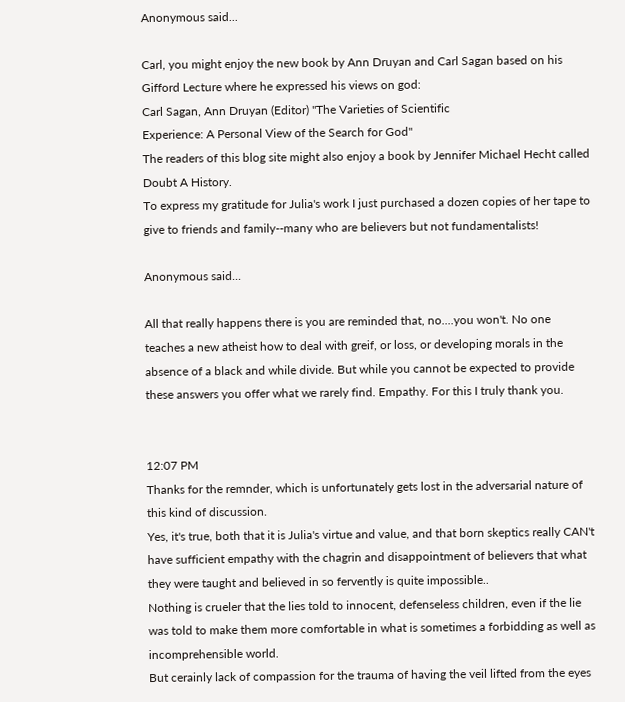Anonymous said...

Carl, you might enjoy the new book by Ann Druyan and Carl Sagan based on his Gifford Lecture where he expressed his views on god:
Carl Sagan, Ann Druyan (Editor) "The Varieties of Scientific
Experience: A Personal View of the Search for God"
The readers of this blog site might also enjoy a book by Jennifer Michael Hecht called Doubt A History.
To express my gratitude for Julia's work I just purchased a dozen copies of her tape to give to friends and family--many who are believers but not fundamentalists!

Anonymous said...

All that really happens there is you are reminded that, no....you won't. No one teaches a new atheist how to deal with greif, or loss, or developing morals in the absence of a black and while divide. But while you cannot be expected to provide these answers you offer what we rarely find. Empathy. For this I truly thank you.


12:07 PM
Thanks for the remnder, which is unfortunately gets lost in the adversarial nature of this kind of discussion.
Yes, it's true, both that it is Julia's virtue and value, and that born skeptics really CAN't have sufficient empathy with the chagrin and disappointment of believers that what they were taught and believed in so fervently is quite impossible..
Nothing is crueler that the lies told to innocent, defenseless children, even if the lie was told to make them more comfortable in what is sometimes a forbidding as well as incomprehensible world.
But cerainly lack of compassion for the trauma of having the veil lifted from the eyes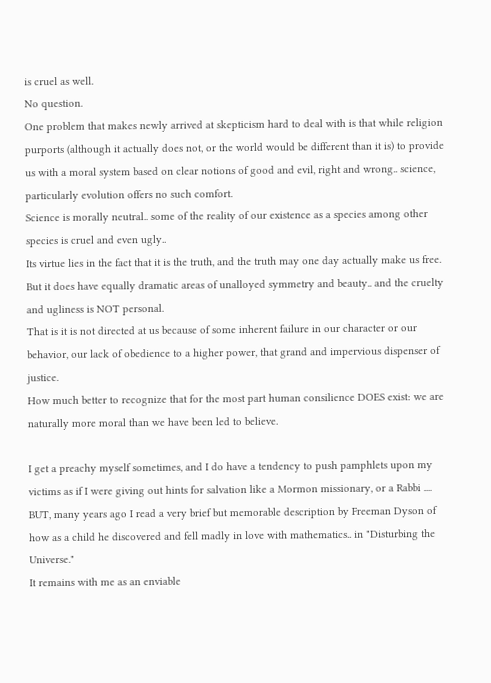is cruel as well.
No question.
One problem that makes newly arrived at skepticism hard to deal with is that while religion purports (although it actually does not, or the world would be different than it is) to provide us with a moral system based on clear notions of good and evil, right and wrong.. science, particularly evolution offers no such comfort.
Science is morally neutral.. some of the reality of our existence as a species among other species is cruel and even ugly..
Its virtue lies in the fact that it is the truth, and the truth may one day actually make us free.
But it does have equally dramatic areas of unalloyed symmetry and beauty.. and the cruelty and ugliness is NOT personal.
That is it is not directed at us because of some inherent failure in our character or our behavior, our lack of obedience to a higher power, that grand and impervious dispenser of justice.
How much better to recognize that for the most part human consilience DOES exist: we are naturally more moral than we have been led to believe.

I get a preachy myself sometimes, and I do have a tendency to push pamphlets upon my victims as if I were giving out hints for salvation like a Mormon missionary, or a Rabbi .... BUT, many years ago I read a very brief but memorable description by Freeman Dyson of how as a child he discovered and fell madly in love with mathematics.. in "Disturbing the Universe."
It remains with me as an enviable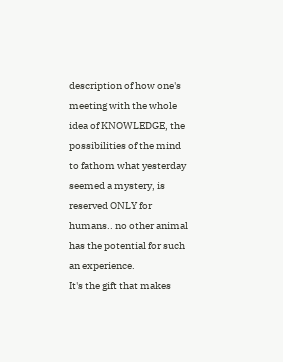description of how one's meeting with the whole idea of KNOWLEDGE, the possibilities of the mind to fathom what yesterday seemed a mystery, is reserved ONLY for humans.. no other animal has the potential for such an experience.
It's the gift that makes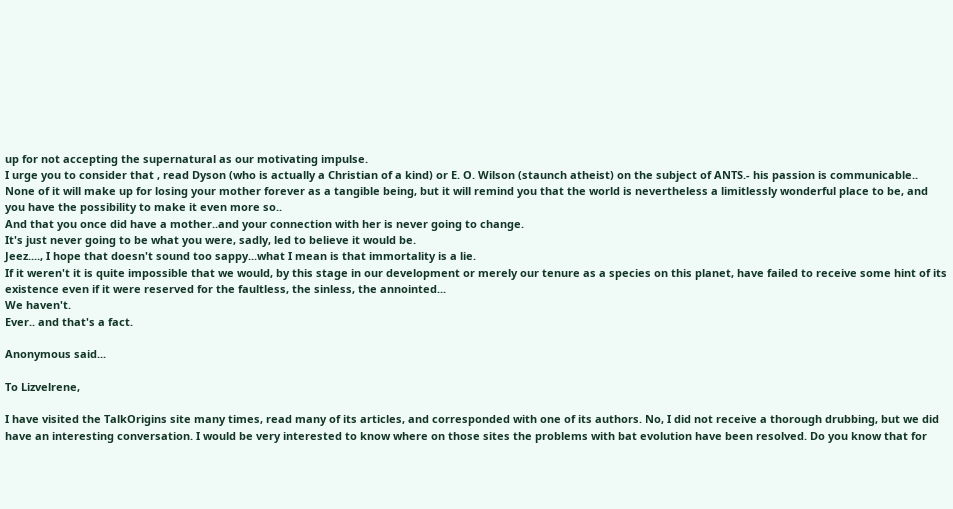up for not accepting the supernatural as our motivating impulse.
I urge you to consider that , read Dyson (who is actually a Christian of a kind) or E. O. Wilson (staunch atheist) on the subject of ANTS.- his passion is communicable..
None of it will make up for losing your mother forever as a tangible being, but it will remind you that the world is nevertheless a limitlessly wonderful place to be, and you have the possibility to make it even more so..
And that you once did have a mother..and your connection with her is never going to change.
It's just never going to be what you were, sadly, led to believe it would be.
Jeez...., I hope that doesn't sound too sappy...what I mean is that immortality is a lie.
If it weren't it is quite impossible that we would, by this stage in our development or merely our tenure as a species on this planet, have failed to receive some hint of its existence even if it were reserved for the faultless, the sinless, the annointed...
We haven't.
Ever.. and that's a fact.

Anonymous said...

To Lizvelrene,

I have visited the TalkOrigins site many times, read many of its articles, and corresponded with one of its authors. No, I did not receive a thorough drubbing, but we did have an interesting conversation. I would be very interested to know where on those sites the problems with bat evolution have been resolved. Do you know that for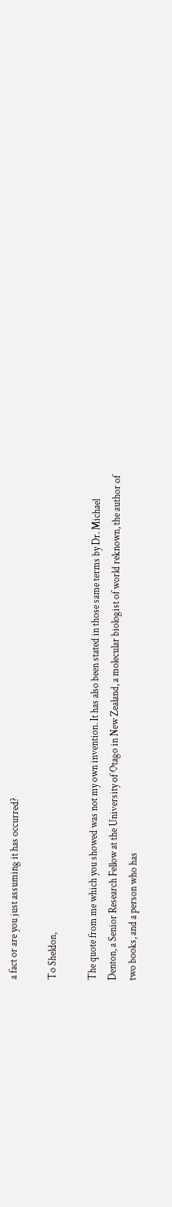a fact or are you just assuming it has occurred?

To Sheldon,

The quote from me which you showed was not my own invention. It has also been stated in those same terms by Dr. Michael Denton, a Senior Research Fellow at the University of Otago in New Zealand, a molecular biologist of world reknown, the author of two books, and a person who has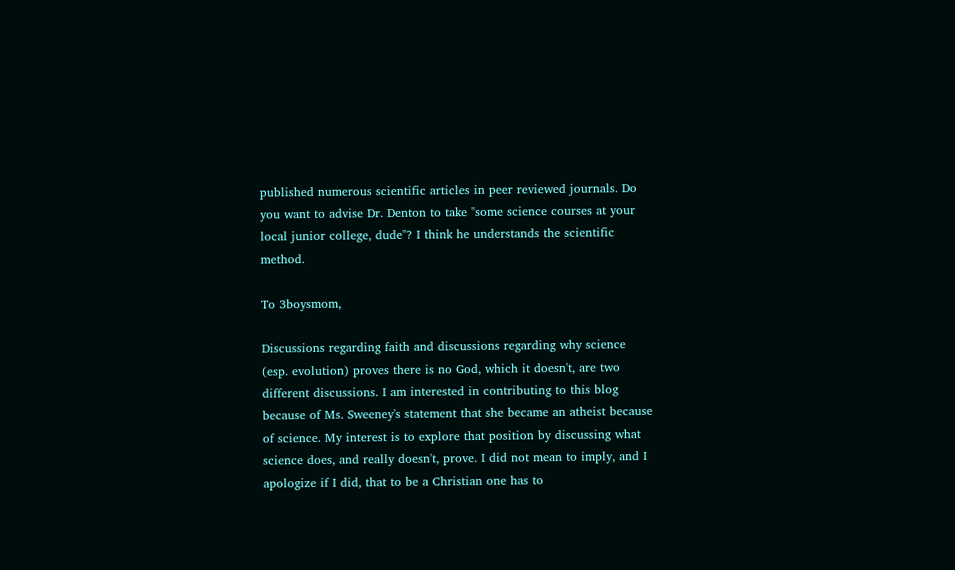published numerous scientific articles in peer reviewed journals. Do you want to advise Dr. Denton to take "some science courses at your local junior college, dude"? I think he understands the scientific method.

To 3boysmom,

Discussions regarding faith and discussions regarding why science (esp. evolution) proves there is no God, which it doesn't, are two different discussions. I am interested in contributing to this blog because of Ms. Sweeney's statement that she became an atheist because of science. My interest is to explore that position by discussing what science does, and really doesn't, prove. I did not mean to imply, and I apologize if I did, that to be a Christian one has to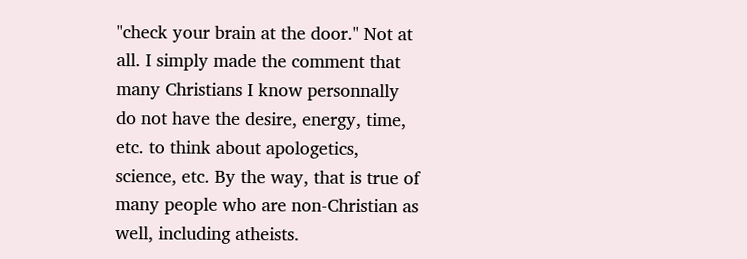"check your brain at the door." Not at all. I simply made the comment that many Christians I know personnally do not have the desire, energy, time, etc. to think about apologetics, science, etc. By the way, that is true of many people who are non-Christian as well, including atheists.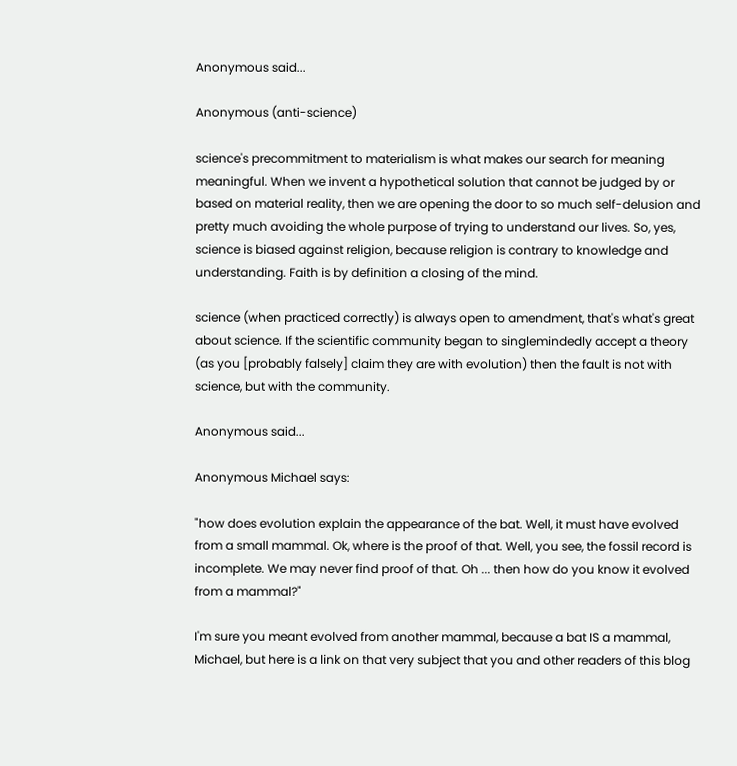Anonymous said...

Anonymous (anti-science)

science's precommitment to materialism is what makes our search for meaning meaningful. When we invent a hypothetical solution that cannot be judged by or based on material reality, then we are opening the door to so much self-delusion and pretty much avoiding the whole purpose of trying to understand our lives. So, yes, science is biased against religion, because religion is contrary to knowledge and understanding. Faith is by definition a closing of the mind.

science (when practiced correctly) is always open to amendment, that's what's great about science. If the scientific community began to singlemindedly accept a theory (as you [probably falsely] claim they are with evolution) then the fault is not with science, but with the community.

Anonymous said...

Anonymous Michael says:

"how does evolution explain the appearance of the bat. Well, it must have evolved from a small mammal. Ok, where is the proof of that. Well, you see, the fossil record is incomplete. We may never find proof of that. Oh ... then how do you know it evolved from a mammal?"

I'm sure you meant evolved from another mammal, because a bat IS a mammal, Michael, but here is a link on that very subject that you and other readers of this blog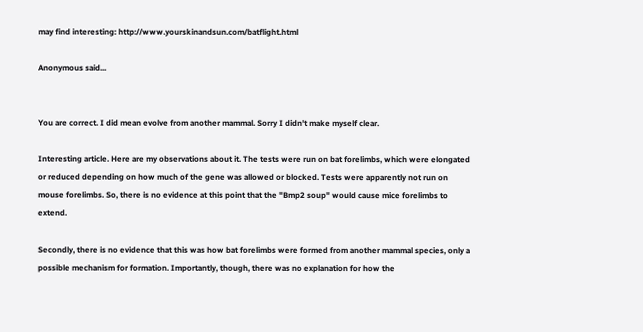may find interesting: http://www.yourskinandsun.com/batflight.html

Anonymous said...


You are correct. I did mean evolve from another mammal. Sorry I didn't make myself clear.

Interesting article. Here are my observations about it. The tests were run on bat forelimbs, which were elongated or reduced depending on how much of the gene was allowed or blocked. Tests were apparently not run on mouse forelimbs. So, there is no evidence at this point that the "Bmp2 soup" would cause mice forelimbs to extend.

Secondly, there is no evidence that this was how bat forelimbs were formed from another mammal species, only a possible mechanism for formation. Importantly, though, there was no explanation for how the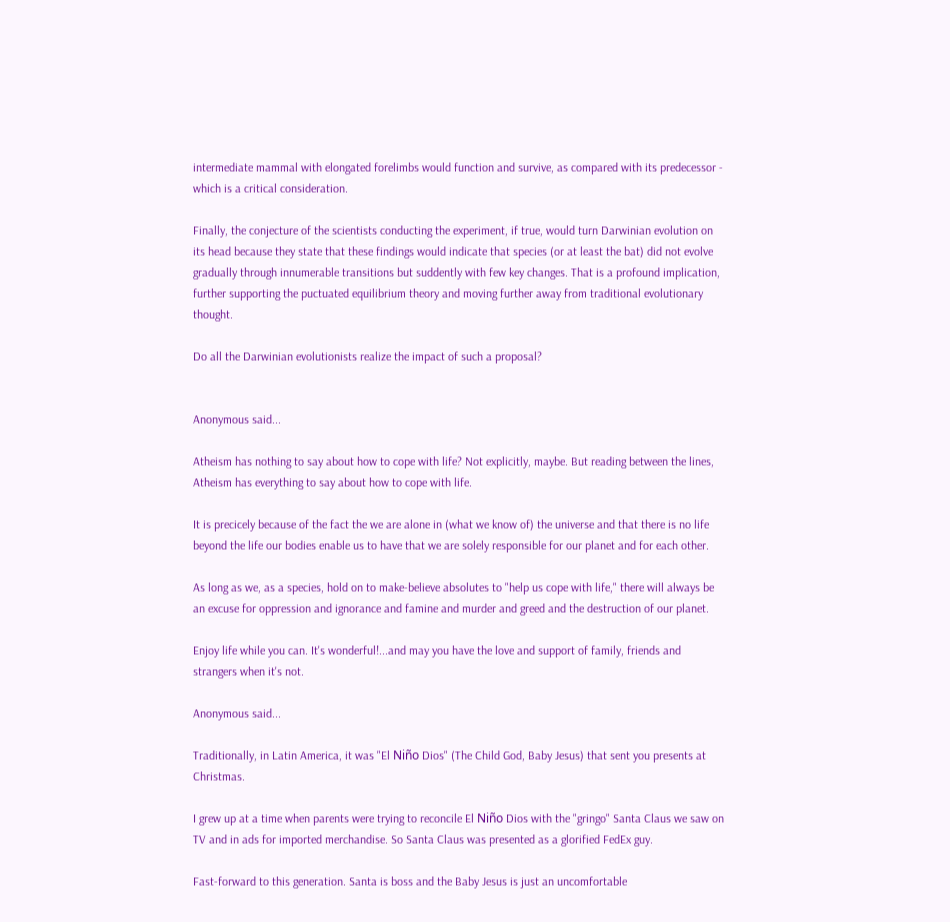intermediate mammal with elongated forelimbs would function and survive, as compared with its predecessor - which is a critical consideration.

Finally, the conjecture of the scientists conducting the experiment, if true, would turn Darwinian evolution on its head because they state that these findings would indicate that species (or at least the bat) did not evolve gradually through innumerable transitions but suddently with few key changes. That is a profound implication, further supporting the puctuated equilibrium theory and moving further away from traditional evolutionary thought.

Do all the Darwinian evolutionists realize the impact of such a proposal?


Anonymous said...

Atheism has nothing to say about how to cope with life? Not explicitly, maybe. But reading between the lines, Atheism has everything to say about how to cope with life.

It is precicely because of the fact the we are alone in (what we know of) the universe and that there is no life beyond the life our bodies enable us to have that we are solely responsible for our planet and for each other.

As long as we, as a species, hold on to make-believe absolutes to "help us cope with life," there will always be an excuse for oppression and ignorance and famine and murder and greed and the destruction of our planet.

Enjoy life while you can. It's wonderful!...and may you have the love and support of family, friends and strangers when it's not.

Anonymous said...

Traditionally, in Latin America, it was "El Niño Dios" (The Child God, Baby Jesus) that sent you presents at Christmas.

I grew up at a time when parents were trying to reconcile El Niño Dios with the "gringo" Santa Claus we saw on TV and in ads for imported merchandise. So Santa Claus was presented as a glorified FedEx guy.

Fast-forward to this generation. Santa is boss and the Baby Jesus is just an uncomfortable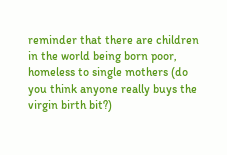reminder that there are children in the world being born poor, homeless to single mothers (do you think anyone really buys the virgin birth bit?)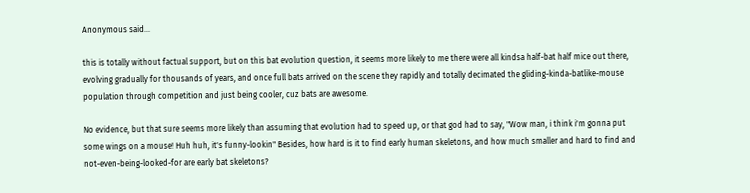Anonymous said...

this is totally without factual support, but on this bat evolution question, it seems more likely to me there were all kindsa half-bat half mice out there, evolving gradually for thousands of years, and once full bats arrived on the scene they rapidly and totally decimated the gliding-kinda-batlike-mouse population through competition and just being cooler, cuz bats are awesome.

No evidence, but that sure seems more likely than assuming that evolution had to speed up, or that god had to say, "Wow man, i think i'm gonna put some wings on a mouse! Huh huh, it's funny-lookin" Besides, how hard is it to find early human skeletons, and how much smaller and hard to find and not-even-being-looked-for are early bat skeletons?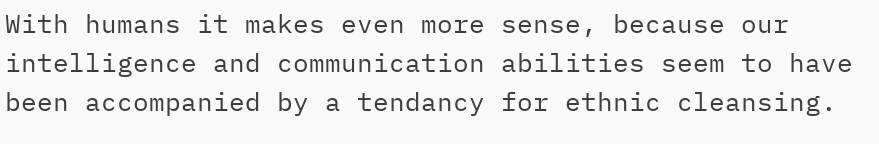With humans it makes even more sense, because our intelligence and communication abilities seem to have been accompanied by a tendancy for ethnic cleansing.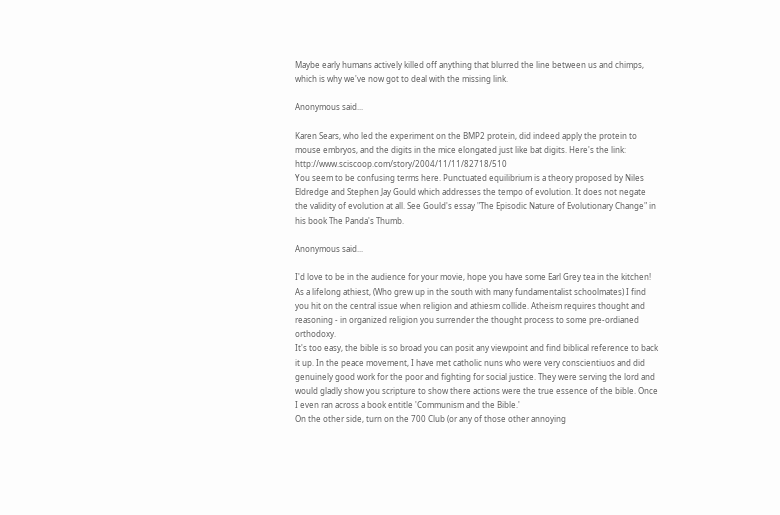Maybe early humans actively killed off anything that blurred the line between us and chimps, which is why we've now got to deal with the missing link.

Anonymous said...

Karen Sears, who led the experiment on the BMP2 protein, did indeed apply the protein to mouse embryos, and the digits in the mice elongated just like bat digits. Here's the link: http://www.sciscoop.com/story/2004/11/11/82718/510
You seem to be confusing terms here. Punctuated equilibrium is a theory proposed by Niles Eldredge and Stephen Jay Gould which addresses the tempo of evolution. It does not negate the validity of evolution at all. See Gould's essay "The Episodic Nature of Evolutionary Change" in his book The Panda's Thumb.

Anonymous said...

I'd love to be in the audience for your movie, hope you have some Earl Grey tea in the kitchen!
As a lifelong athiest, (Who grew up in the south with many fundamentalist schoolmates) I find you hit on the central issue when religion and athiesm collide. Atheism requires thought and reasoning - in organized religion you surrender the thought process to some pre-ordianed orthodoxy.
It's too easy, the bible is so broad you can posit any viewpoint and find biblical reference to back it up. In the peace movement, I have met catholic nuns who were very conscientiuos and did genuinely good work for the poor and fighting for social justice. They were serving the lord and would gladly show you scripture to show there actions were the true essence of the bible. Once I even ran across a book entitle 'Communism and the Bible.'
On the other side, turn on the 700 Club (or any of those other annoying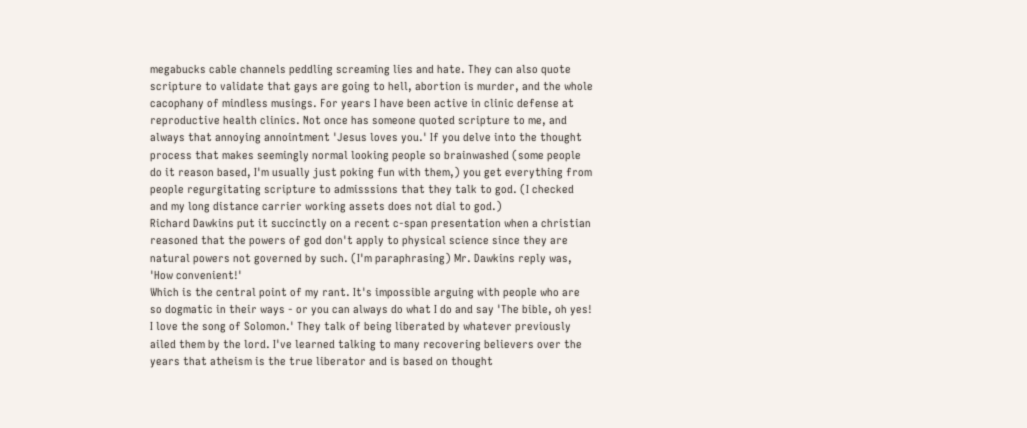megabucks cable channels peddling screaming lies and hate. They can also quote scripture to validate that gays are going to hell, abortion is murder, and the whole cacophany of mindless musings. For years I have been active in clinic defense at reproductive health clinics. Not once has someone quoted scripture to me, and always that annoying annointment 'Jesus loves you.' If you delve into the thought process that makes seemingly normal looking people so brainwashed (some people do it reason based, I'm usually just poking fun with them,) you get everything from people regurgitating scripture to admisssions that they talk to god. (I checked and my long distance carrier working assets does not dial to god.)
Richard Dawkins put it succinctly on a recent c-span presentation when a christian reasoned that the powers of god don't apply to physical science since they are natural powers not governed by such. (I'm paraphrasing) Mr. Dawkins reply was, 'How convenient!'
Which is the central point of my rant. It's impossible arguing with people who are so dogmatic in their ways - or you can always do what I do and say 'The bible, oh yes! I love the song of Solomon.' They talk of being liberated by whatever previously ailed them by the lord. I've learned talking to many recovering believers over the years that atheism is the true liberator and is based on thought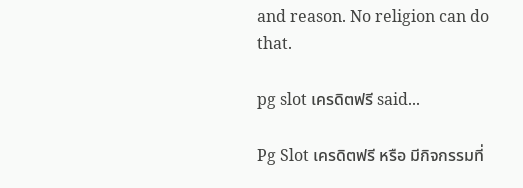and reason. No religion can do that.

pg slot เครดิตฟรี said...

Pg Slot เครดิตฟรี หรือ มีกิจกรรมที่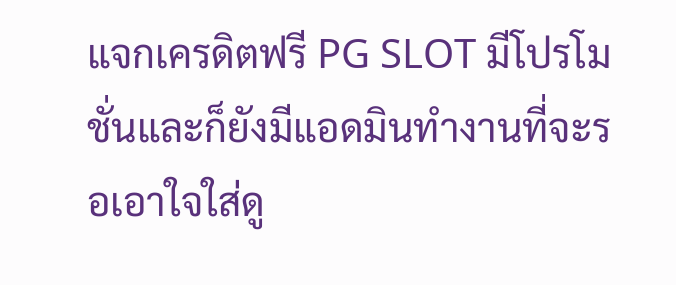แจกเครดิตฟรี PG SLOT มีโปรโมชั่นและก็ยังมีแอดมินทำงานที่จะรอเอาใจใส่ดู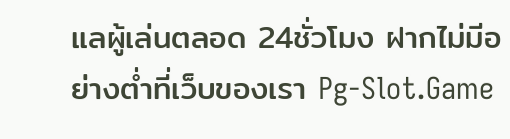แลผู้เล่นตลอด 24ชั่วโมง ฝากไม่มีอย่างต่ำที่เว็บของเรา Pg-Slot.Game